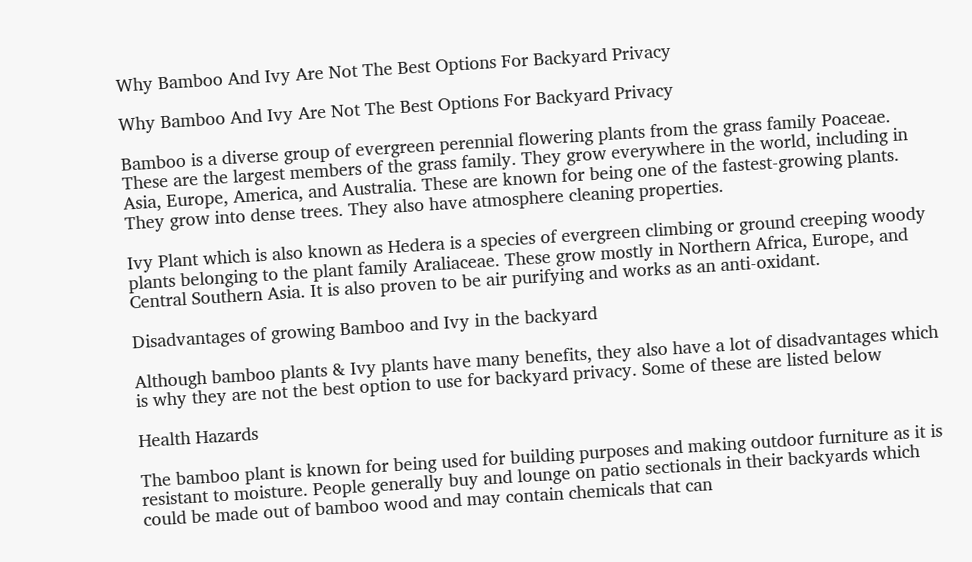Why Bamboo And Ivy Are Not The Best Options For Backyard Privacy

Why Bamboo And Ivy Are Not The Best Options For Backyard Privacy

Bamboo is a diverse group of evergreen perennial flowering plants from the grass family Poaceae. These are the largest members of the grass family. They grow everywhere in the world, including in Asia, Europe, America, and Australia. These are known for being one of the fastest-growing plants. They grow into dense trees. They also have atmosphere cleaning properties.

Ivy Plant which is also known as Hedera is a species of evergreen climbing or ground creeping woody plants belonging to the plant family Araliaceae. These grow mostly in Northern Africa, Europe, and Central Southern Asia. It is also proven to be air purifying and works as an anti-oxidant.

Disadvantages of growing Bamboo and Ivy in the backyard

Although bamboo plants & Ivy plants have many benefits, they also have a lot of disadvantages which is why they are not the best option to use for backyard privacy. Some of these are listed below

Health Hazards

The bamboo plant is known for being used for building purposes and making outdoor furniture as it is resistant to moisture. People generally buy and lounge on patio sectionals in their backyards which could be made out of bamboo wood and may contain chemicals that can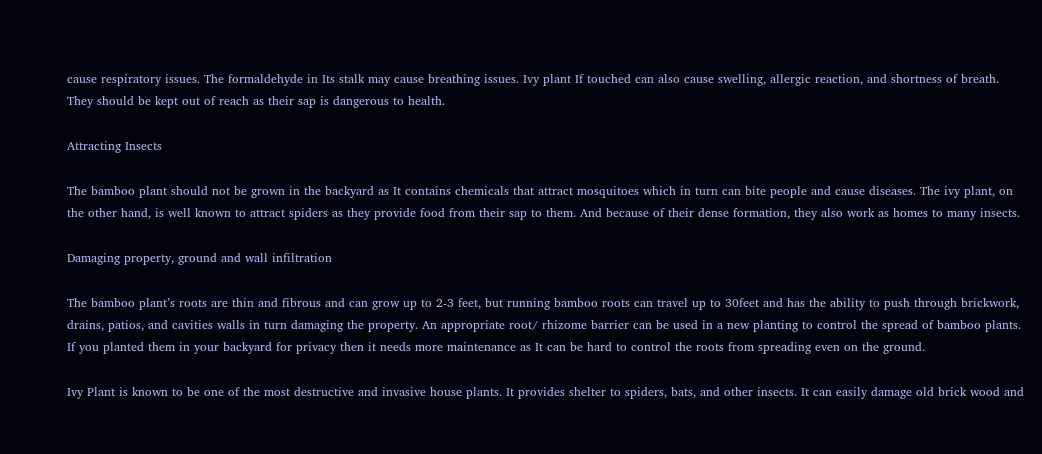cause respiratory issues. The formaldehyde in Its stalk may cause breathing issues. Ivy plant If touched can also cause swelling, allergic reaction, and shortness of breath. They should be kept out of reach as their sap is dangerous to health.

Attracting Insects

The bamboo plant should not be grown in the backyard as It contains chemicals that attract mosquitoes which in turn can bite people and cause diseases. The ivy plant, on the other hand, is well known to attract spiders as they provide food from their sap to them. And because of their dense formation, they also work as homes to many insects.

Damaging property, ground and wall infiltration

The bamboo plant’s roots are thin and fibrous and can grow up to 2-3 feet, but running bamboo roots can travel up to 30feet and has the ability to push through brickwork, drains, patios, and cavities walls in turn damaging the property. An appropriate root/ rhizome barrier can be used in a new planting to control the spread of bamboo plants. If you planted them in your backyard for privacy then it needs more maintenance as It can be hard to control the roots from spreading even on the ground.

Ivy Plant is known to be one of the most destructive and invasive house plants. It provides shelter to spiders, bats, and other insects. It can easily damage old brick wood and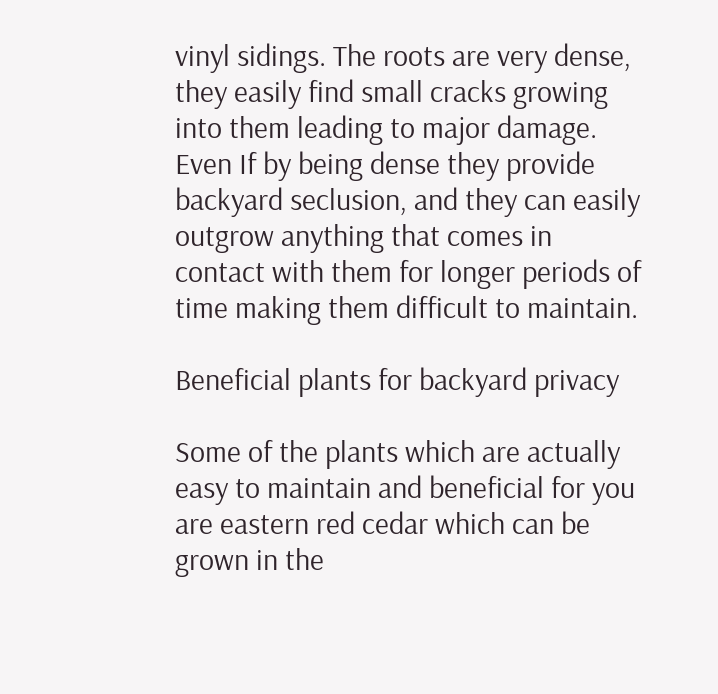vinyl sidings. The roots are very dense, they easily find small cracks growing into them leading to major damage. Even If by being dense they provide backyard seclusion, and they can easily outgrow anything that comes in contact with them for longer periods of time making them difficult to maintain.

Beneficial plants for backyard privacy

Some of the plants which are actually easy to maintain and beneficial for you are eastern red cedar which can be grown in the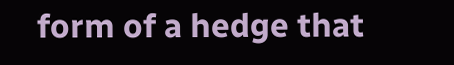form of a hedge that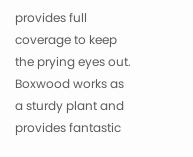provides full coverage to keep the prying eyes out. Boxwood works as a sturdy plant and provides fantastic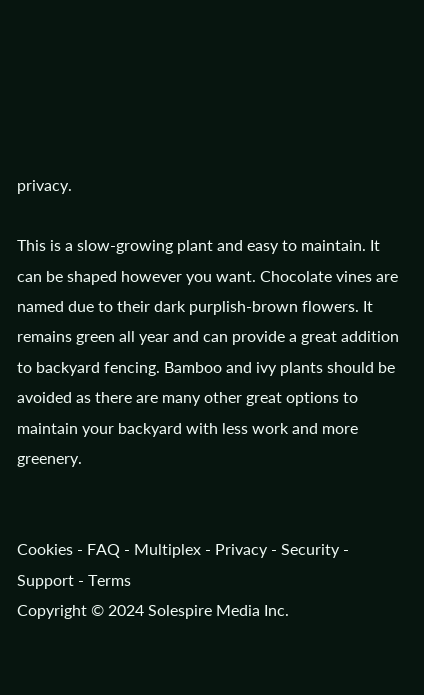privacy.

This is a slow-growing plant and easy to maintain. It can be shaped however you want. Chocolate vines are named due to their dark purplish-brown flowers. It remains green all year and can provide a great addition to backyard fencing. Bamboo and ivy plants should be avoided as there are many other great options to maintain your backyard with less work and more greenery.


Cookies - FAQ - Multiplex - Privacy - Security - Support - Terms
Copyright © 2024 Solespire Media Inc.